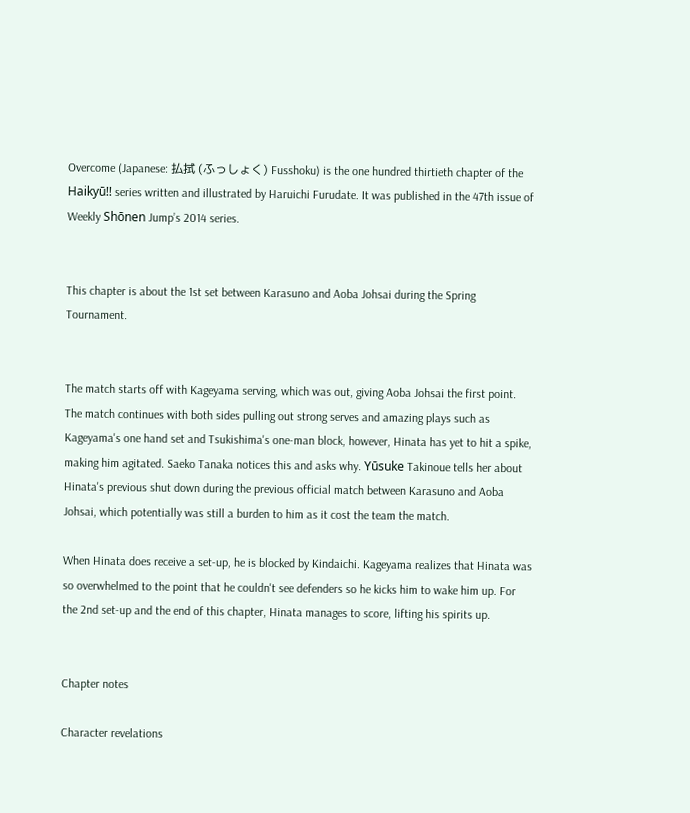Overcome (Japanese: 払拭 (ふっしょく) Fusshoku) is the one hundred thirtieth chapter of the Haikyū!! series written and illustrated by Haruichi Furudate. It was published in the 47th issue of Weekly Shōnen Jump’s 2014 series.


This chapter is about the 1st set between Karasuno and Aoba Johsai during the Spring Tournament.


The match starts off with Kageyama serving, which was out, giving Aoba Johsai the first point. The match continues with both sides pulling out strong serves and amazing plays such as Kageyama's one hand set and Tsukishima's one-man block, however, Hinata has yet to hit a spike, making him agitated. Saeko Tanaka notices this and asks why. Yūsuke Takinoue tells her about Hinata's previous shut down during the previous official match between Karasuno and Aoba Johsai, which potentially was still a burden to him as it cost the team the match.

When Hinata does receive a set-up, he is blocked by Kindaichi. Kageyama realizes that Hinata was so overwhelmed to the point that he couldn't see defenders so he kicks him to wake him up. For the 2nd set-up and the end of this chapter, Hinata manages to score, lifting his spirits up.


Chapter notes

Character revelations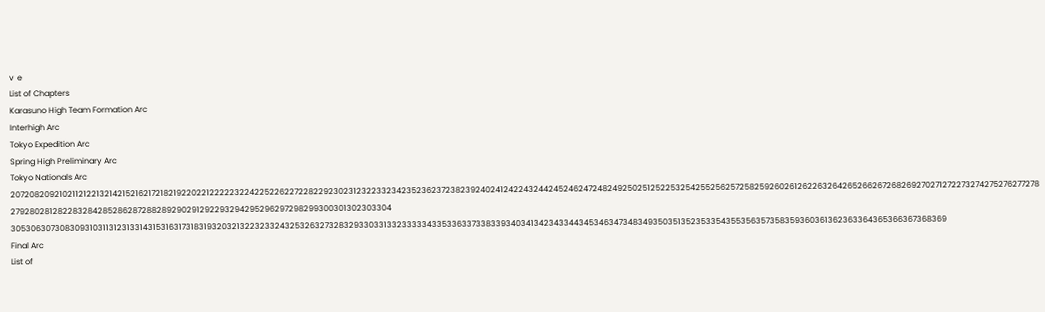v  e
List of Chapters
Karasuno High Team Formation Arc
Interhigh Arc
Tokyo Expedition Arc
Spring High Preliminary Arc
Tokyo Nationals Arc
207208209210211212213214215216217218219220221222223224225226227228229230231232233234235236237238239240241242243244245246247248249250251252253254255256257258259260261262263264265266267268269270271272273274275276277278279280281282283284285286287288289290291292293294295296297298299300301302303304 305306307308309310311312313314315316317318319320321322323324325326327328329330331332333334335336337338339340341342343344345346347348349350351352353354355356357358359360361362363364365366367368369
Final Arc
List of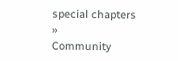special chapters »
Community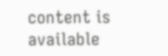content is available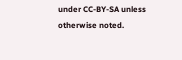under CC-BY-SA unless otherwise noted.